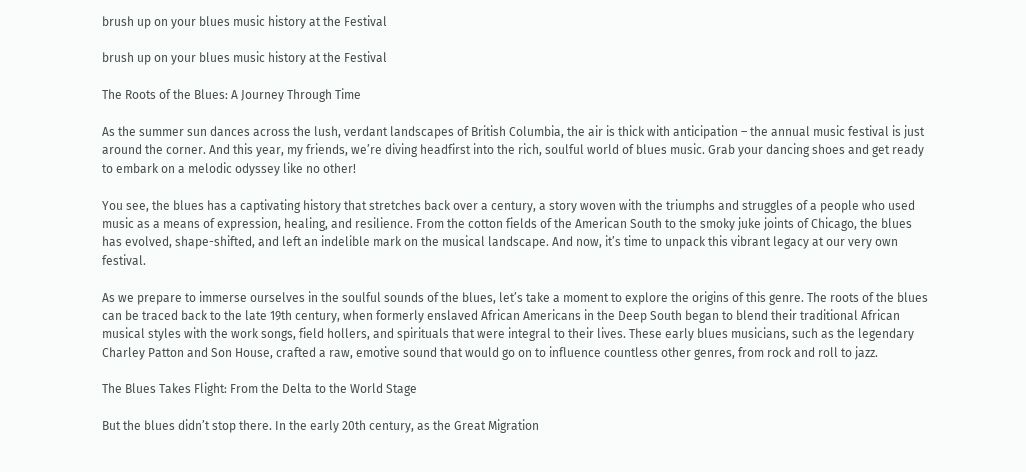brush up on your blues music history at the Festival

brush up on your blues music history at the Festival

The Roots of the Blues: A Journey Through Time

As the summer sun dances across the lush, verdant landscapes of British Columbia, the air is thick with anticipation – the annual music festival is just around the corner. And this year, my friends, we’re diving headfirst into the rich, soulful world of blues music. Grab your dancing shoes and get ready to embark on a melodic odyssey like no other!

You see, the blues has a captivating history that stretches back over a century, a story woven with the triumphs and struggles of a people who used music as a means of expression, healing, and resilience. From the cotton fields of the American South to the smoky juke joints of Chicago, the blues has evolved, shape-shifted, and left an indelible mark on the musical landscape. And now, it’s time to unpack this vibrant legacy at our very own festival.

As we prepare to immerse ourselves in the soulful sounds of the blues, let’s take a moment to explore the origins of this genre. The roots of the blues can be traced back to the late 19th century, when formerly enslaved African Americans in the Deep South began to blend their traditional African musical styles with the work songs, field hollers, and spirituals that were integral to their lives. These early blues musicians, such as the legendary Charley Patton and Son House, crafted a raw, emotive sound that would go on to influence countless other genres, from rock and roll to jazz.

The Blues Takes Flight: From the Delta to the World Stage

But the blues didn’t stop there. In the early 20th century, as the Great Migration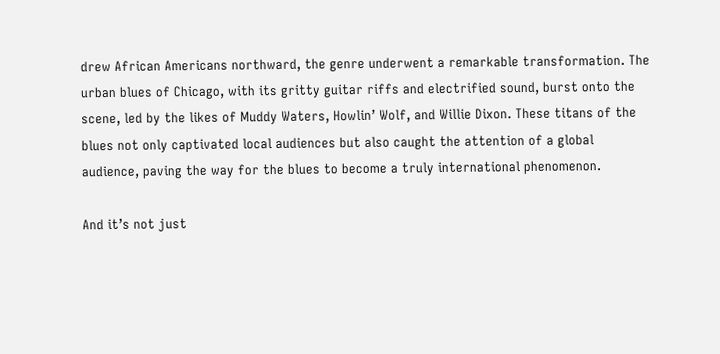drew African Americans northward, the genre underwent a remarkable transformation. The urban blues of Chicago, with its gritty guitar riffs and electrified sound, burst onto the scene, led by the likes of Muddy Waters, Howlin’ Wolf, and Willie Dixon. These titans of the blues not only captivated local audiences but also caught the attention of a global audience, paving the way for the blues to become a truly international phenomenon.

And it’s not just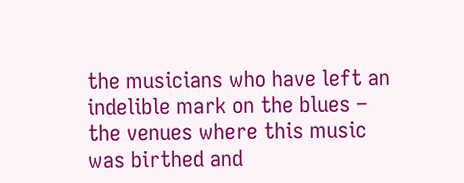the musicians who have left an indelible mark on the blues – the venues where this music was birthed and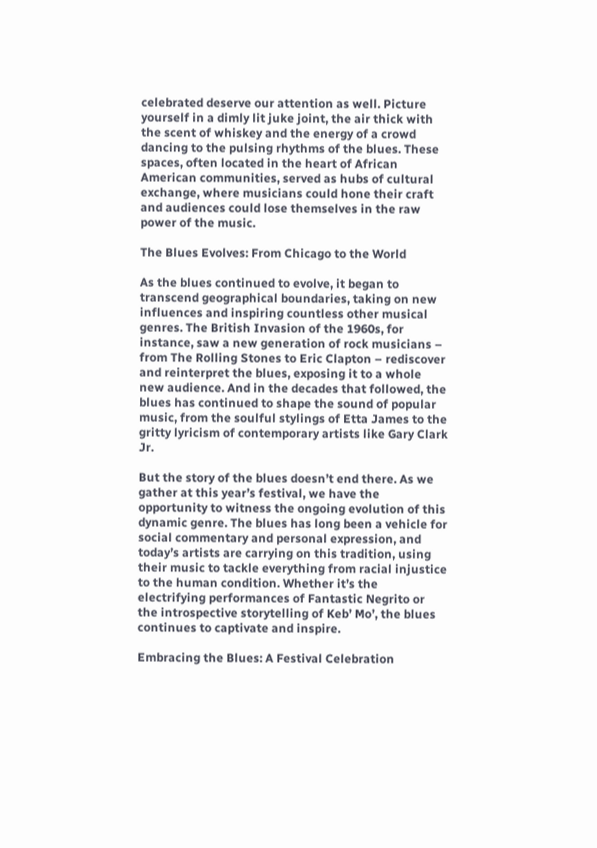celebrated deserve our attention as well. Picture yourself in a dimly lit juke joint, the air thick with the scent of whiskey and the energy of a crowd dancing to the pulsing rhythms of the blues. These spaces, often located in the heart of African American communities, served as hubs of cultural exchange, where musicians could hone their craft and audiences could lose themselves in the raw power of the music.

The Blues Evolves: From Chicago to the World

As the blues continued to evolve, it began to transcend geographical boundaries, taking on new influences and inspiring countless other musical genres. The British Invasion of the 1960s, for instance, saw a new generation of rock musicians – from The Rolling Stones to Eric Clapton – rediscover and reinterpret the blues, exposing it to a whole new audience. And in the decades that followed, the blues has continued to shape the sound of popular music, from the soulful stylings of Etta James to the gritty lyricism of contemporary artists like Gary Clark Jr.

But the story of the blues doesn’t end there. As we gather at this year’s festival, we have the opportunity to witness the ongoing evolution of this dynamic genre. The blues has long been a vehicle for social commentary and personal expression, and today’s artists are carrying on this tradition, using their music to tackle everything from racial injustice to the human condition. Whether it’s the electrifying performances of Fantastic Negrito or the introspective storytelling of Keb’ Mo’, the blues continues to captivate and inspire.

Embracing the Blues: A Festival Celebration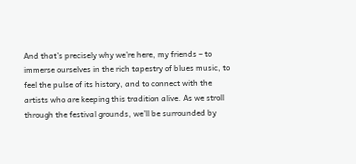And that’s precisely why we’re here, my friends – to immerse ourselves in the rich tapestry of blues music, to feel the pulse of its history, and to connect with the artists who are keeping this tradition alive. As we stroll through the festival grounds, we’ll be surrounded by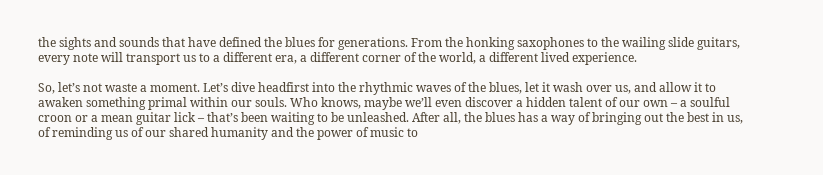the sights and sounds that have defined the blues for generations. From the honking saxophones to the wailing slide guitars, every note will transport us to a different era, a different corner of the world, a different lived experience.

So, let’s not waste a moment. Let’s dive headfirst into the rhythmic waves of the blues, let it wash over us, and allow it to awaken something primal within our souls. Who knows, maybe we’ll even discover a hidden talent of our own – a soulful croon or a mean guitar lick – that’s been waiting to be unleashed. After all, the blues has a way of bringing out the best in us, of reminding us of our shared humanity and the power of music to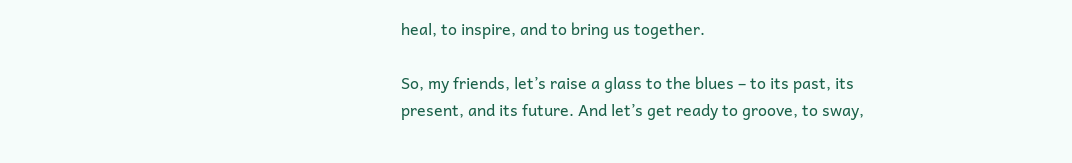heal, to inspire, and to bring us together.

So, my friends, let’s raise a glass to the blues – to its past, its present, and its future. And let’s get ready to groove, to sway,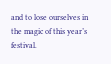and to lose ourselves in the magic of this year’s festival.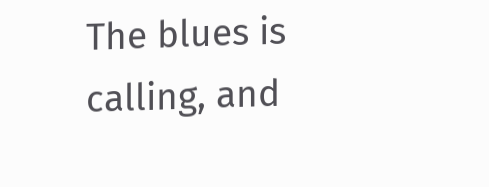The blues is calling, and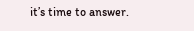it’s time to answer.